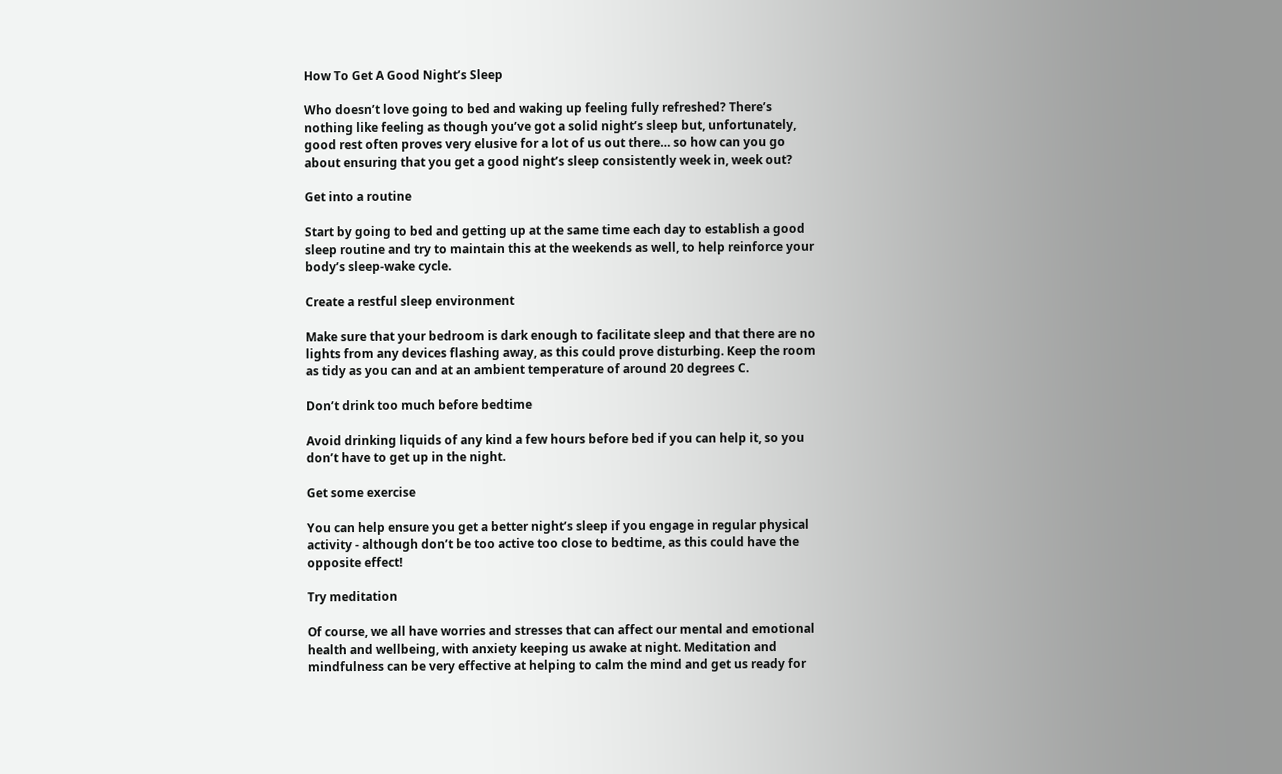How To Get A Good Night’s Sleep

Who doesn’t love going to bed and waking up feeling fully refreshed? There’s nothing like feeling as though you’ve got a solid night’s sleep but, unfortunately, good rest often proves very elusive for a lot of us out there… so how can you go about ensuring that you get a good night’s sleep consistently week in, week out?

Get into a routine

Start by going to bed and getting up at the same time each day to establish a good sleep routine and try to maintain this at the weekends as well, to help reinforce your body’s sleep-wake cycle.

Create a restful sleep environment

Make sure that your bedroom is dark enough to facilitate sleep and that there are no lights from any devices flashing away, as this could prove disturbing. Keep the room as tidy as you can and at an ambient temperature of around 20 degrees C.

Don’t drink too much before bedtime

Avoid drinking liquids of any kind a few hours before bed if you can help it, so you don’t have to get up in the night.

Get some exercise

You can help ensure you get a better night’s sleep if you engage in regular physical activity - although don’t be too active too close to bedtime, as this could have the opposite effect!

Try meditation

Of course, we all have worries and stresses that can affect our mental and emotional health and wellbeing, with anxiety keeping us awake at night. Meditation and mindfulness can be very effective at helping to calm the mind and get us ready for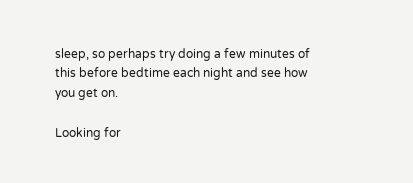sleep, so perhaps try doing a few minutes of this before bedtime each night and see how you get on.

Looking for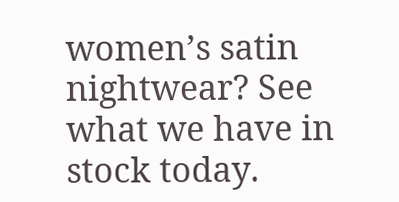women’s satin nightwear? See what we have in stock today.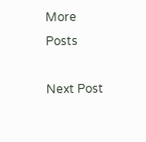More Posts

Next Post